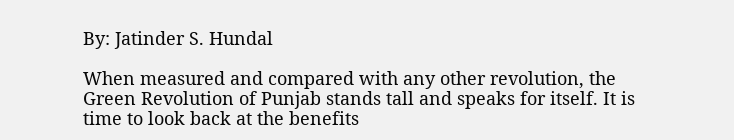By: Jatinder S. Hundal

When measured and compared with any other revolution, the Green Revolution of Punjab stands tall and speaks for itself. It is time to look back at the benefits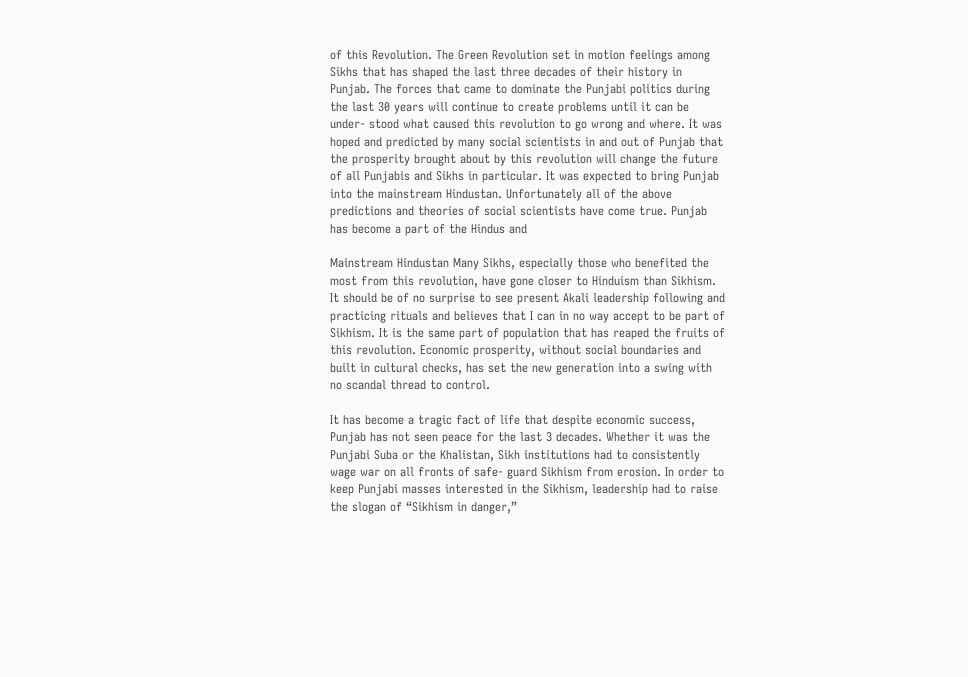of this Revolution. The Green Revolution set in motion feelings among Sikhs that has shaped the last three decades of their history in Punjab. The forces that came to dominate the Punjabi politics during the last 30 years will continue to create problems until it can be under- stood what caused this revolution to go wrong and where. It was hoped and predicted by many social scientists in and out of Punjab that the prosperity brought about by this revolution will change the future of all Punjabis and Sikhs in particular. It was expected to bring Punjab into the mainstream Hindustan. Unfortunately all of the above predictions and theories of social scientists have come true. Punjab has become a part of the Hindus and

Mainstream Hindustan Many Sikhs, especially those who benefited the most from this revolution, have gone closer to Hinduism than Sikhism. It should be of no surprise to see present Akali leadership following and practicing rituals and believes that I can in no way accept to be part of Sikhism. It is the same part of population that has reaped the fruits of this revolution. Economic prosperity, without social boundaries and built in cultural checks, has set the new generation into a swing with no scandal thread to control.

It has become a tragic fact of life that despite economic success, Punjab has not seen peace for the last 3 decades. Whether it was the Punjabi Suba or the Khalistan, Sikh institutions had to consistently wage war on all fronts of safe- guard Sikhism from erosion. In order to keep Punjabi masses interested in the Sikhism, leadership had to raise the slogan of “Sikhism in danger,”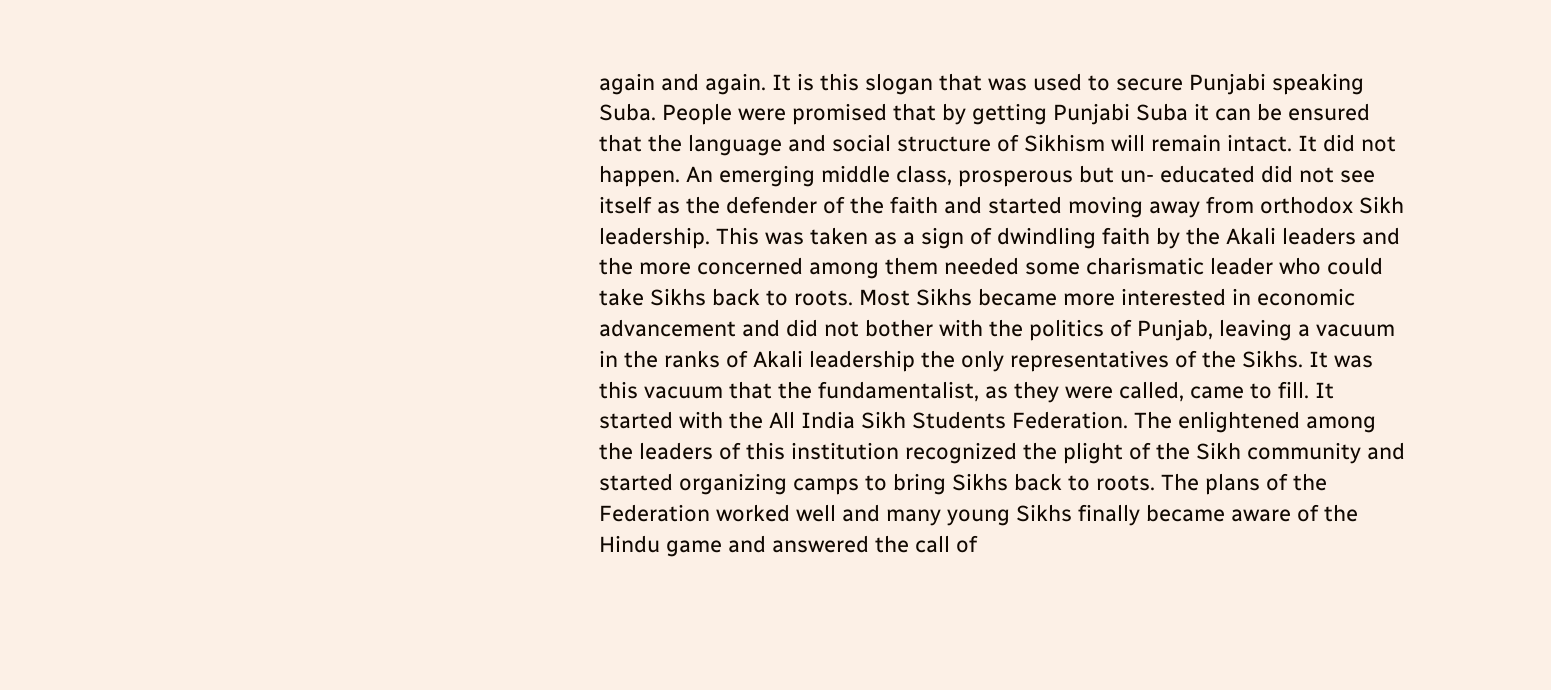again and again. It is this slogan that was used to secure Punjabi speaking Suba. People were promised that by getting Punjabi Suba it can be ensured that the language and social structure of Sikhism will remain intact. It did not happen. An emerging middle class, prosperous but un- educated did not see itself as the defender of the faith and started moving away from orthodox Sikh leadership. This was taken as a sign of dwindling faith by the Akali leaders and the more concerned among them needed some charismatic leader who could take Sikhs back to roots. Most Sikhs became more interested in economic advancement and did not bother with the politics of Punjab, leaving a vacuum in the ranks of Akali leadership the only representatives of the Sikhs. It was this vacuum that the fundamentalist, as they were called, came to fill. It started with the All India Sikh Students Federation. The enlightened among the leaders of this institution recognized the plight of the Sikh community and started organizing camps to bring Sikhs back to roots. The plans of the Federation worked well and many young Sikhs finally became aware of the Hindu game and answered the call of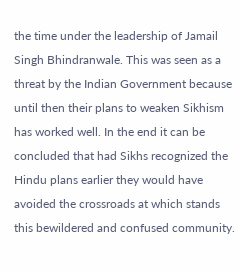the time under the leadership of Jamail Singh Bhindranwale. This was seen as a threat by the Indian Government because until then their plans to weaken Sikhism has worked well. In the end it can be concluded that had Sikhs recognized the Hindu plans earlier they would have avoided the crossroads at which stands this bewildered and confused community.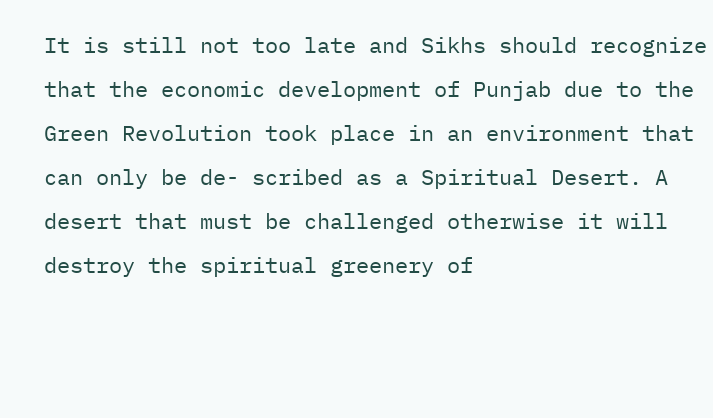It is still not too late and Sikhs should recognize that the economic development of Punjab due to the Green Revolution took place in an environment that can only be de- scribed as a Spiritual Desert. A desert that must be challenged otherwise it will destroy the spiritual greenery of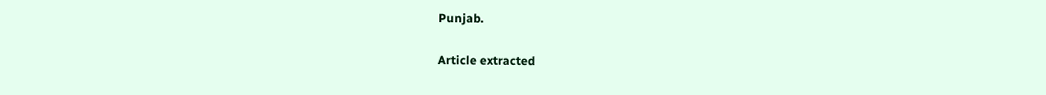Punjab.

Article extracted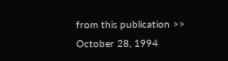from this publication >>  October 28, 1994